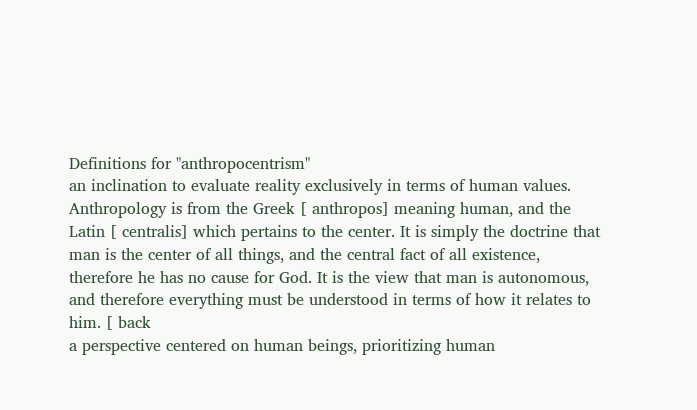Definitions for "anthropocentrism"
an inclination to evaluate reality exclusively in terms of human values.
Anthropology is from the Greek [ anthropos] meaning human, and the Latin [ centralis] which pertains to the center. It is simply the doctrine that man is the center of all things, and the central fact of all existence, therefore he has no cause for God. It is the view that man is autonomous, and therefore everything must be understood in terms of how it relates to him. [ back
a perspective centered on human beings, prioritizing human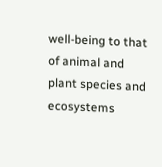well-being to that of animal and plant species and ecosystems